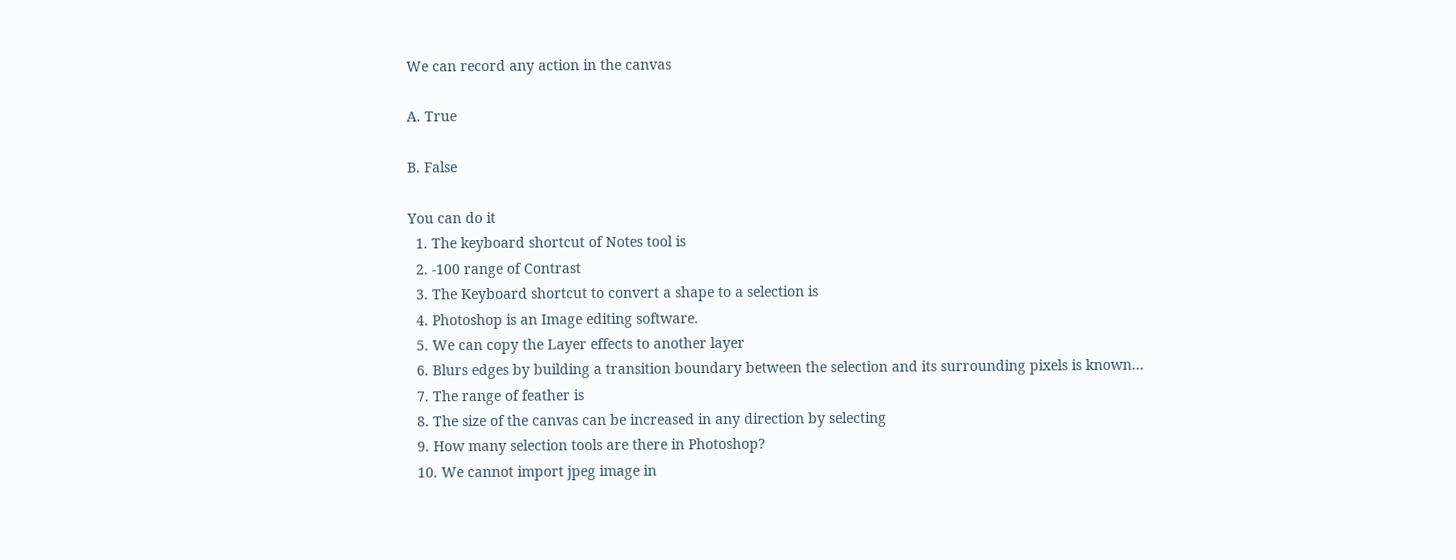We can record any action in the canvas

A. True

B. False

You can do it
  1. The keyboard shortcut of Notes tool is
  2. -100 range of Contrast
  3. The Keyboard shortcut to convert a shape to a selection is
  4. Photoshop is an Image editing software.
  5. We can copy the Layer effects to another layer
  6. Blurs edges by building a transition boundary between the selection and its surrounding pixels is known…
  7. The range of feather is
  8. The size of the canvas can be increased in any direction by selecting
  9. How many selection tools are there in Photoshop?
  10. We cannot import jpeg image in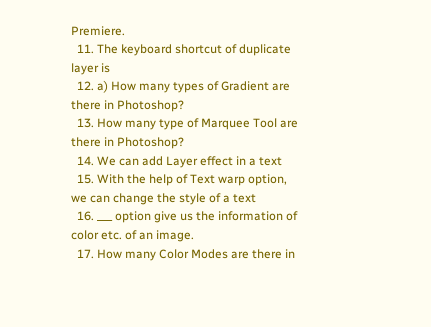Premiere.
  11. The keyboard shortcut of duplicate layer is
  12. a) How many types of Gradient are there in Photoshop?
  13. How many type of Marquee Tool are there in Photoshop?
  14. We can add Layer effect in a text
  15. With the help of Text warp option, we can change the style of a text
  16. ___ option give us the information of color etc. of an image.
  17. How many Color Modes are there in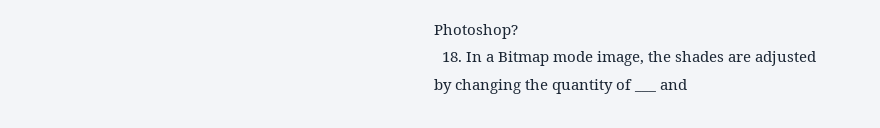Photoshop?
  18. In a Bitmap mode image, the shades are adjusted by changing the quantity of ___ and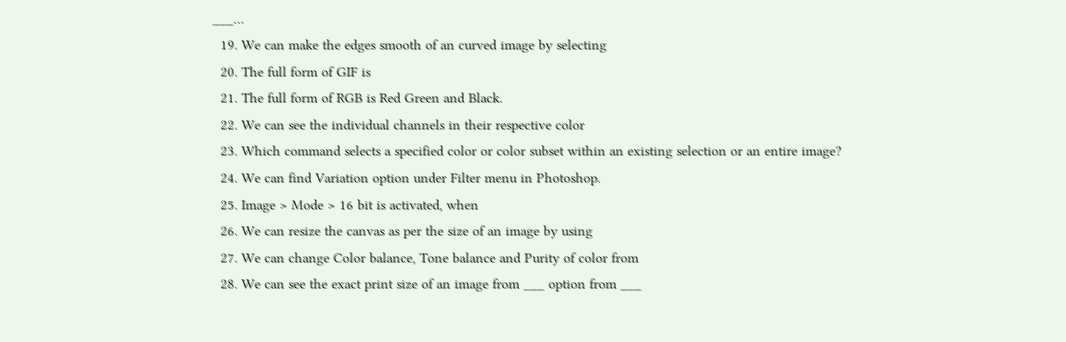___…
  19. We can make the edges smooth of an curved image by selecting
  20. The full form of GIF is
  21. The full form of RGB is Red Green and Black.
  22. We can see the individual channels in their respective color
  23. Which command selects a specified color or color subset within an existing selection or an entire image?
  24. We can find Variation option under Filter menu in Photoshop.
  25. Image > Mode > 16 bit is activated, when
  26. We can resize the canvas as per the size of an image by using
  27. We can change Color balance, Tone balance and Purity of color from
  28. We can see the exact print size of an image from ___ option from ___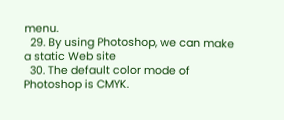menu.
  29. By using Photoshop, we can make a static Web site
  30. The default color mode of Photoshop is CMYK.